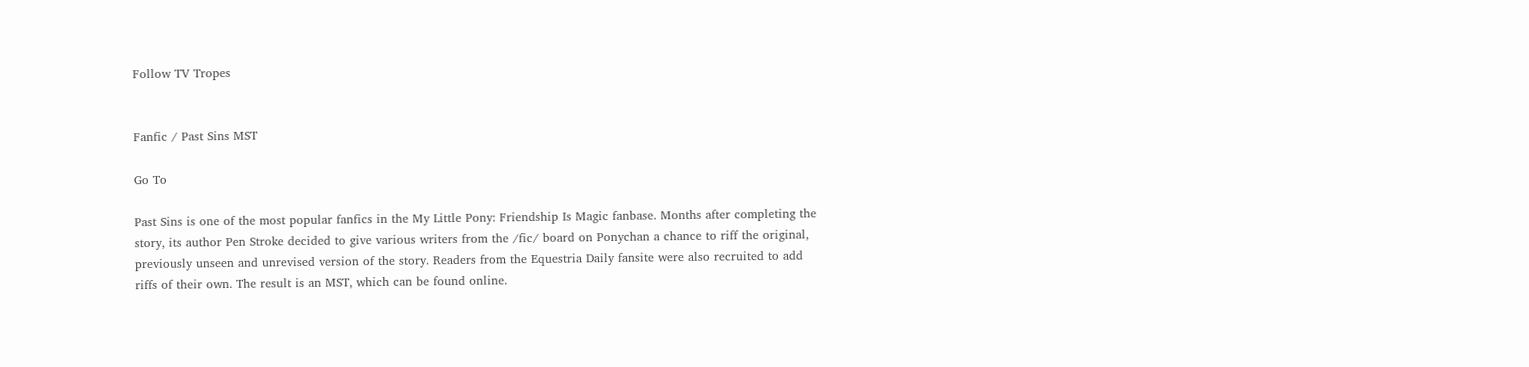Follow TV Tropes


Fanfic / Past Sins MST

Go To

Past Sins is one of the most popular fanfics in the My Little Pony: Friendship Is Magic fanbase. Months after completing the story, its author Pen Stroke decided to give various writers from the /fic/ board on Ponychan a chance to riff the original, previously unseen and unrevised version of the story. Readers from the Equestria Daily fansite were also recruited to add riffs of their own. The result is an MST, which can be found online.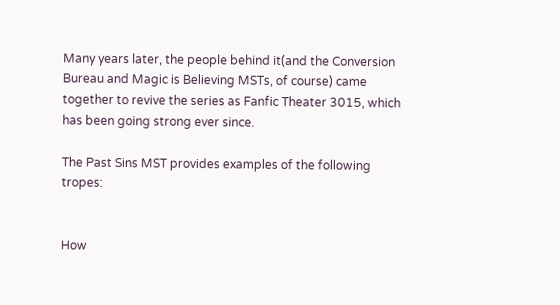Many years later, the people behind it(and the Conversion Bureau and Magic is Believing MSTs, of course) came together to revive the series as Fanfic Theater 3015, which has been going strong ever since.

The Past Sins MST provides examples of the following tropes:


How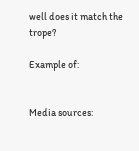well does it match the trope?

Example of:


Media sources: